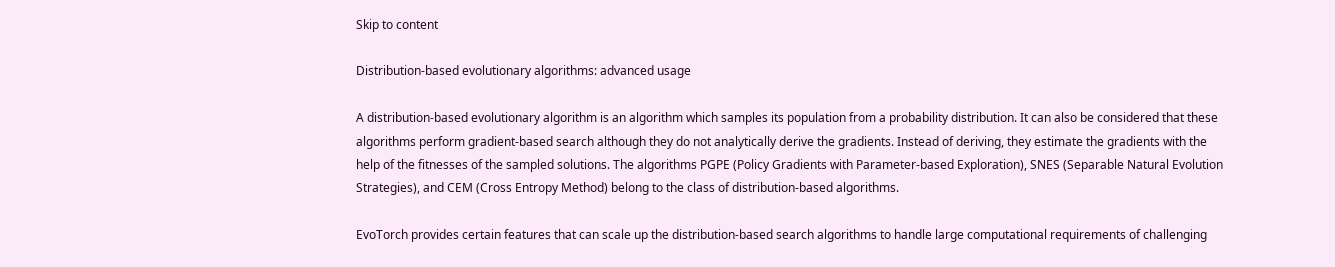Skip to content

Distribution-based evolutionary algorithms: advanced usage

A distribution-based evolutionary algorithm is an algorithm which samples its population from a probability distribution. It can also be considered that these algorithms perform gradient-based search although they do not analytically derive the gradients. Instead of deriving, they estimate the gradients with the help of the fitnesses of the sampled solutions. The algorithms PGPE (Policy Gradients with Parameter-based Exploration), SNES (Separable Natural Evolution Strategies), and CEM (Cross Entropy Method) belong to the class of distribution-based algorithms.

EvoTorch provides certain features that can scale up the distribution-based search algorithms to handle large computational requirements of challenging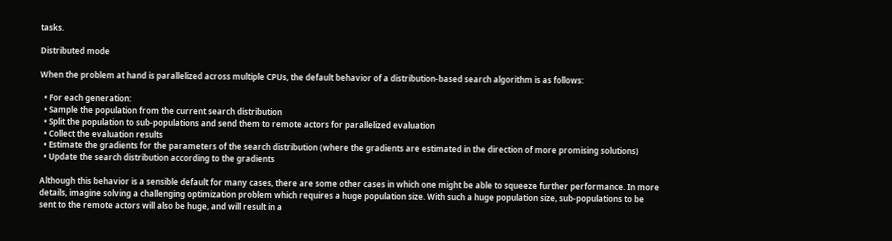tasks.

Distributed mode

When the problem at hand is parallelized across multiple CPUs, the default behavior of a distribution-based search algorithm is as follows:

  • For each generation:
  • Sample the population from the current search distribution
  • Split the population to sub-populations and send them to remote actors for parallelized evaluation
  • Collect the evaluation results
  • Estimate the gradients for the parameters of the search distribution (where the gradients are estimated in the direction of more promising solutions)
  • Update the search distribution according to the gradients

Although this behavior is a sensible default for many cases, there are some other cases in which one might be able to squeeze further performance. In more details, imagine solving a challenging optimization problem which requires a huge population size. With such a huge population size, sub-populations to be sent to the remote actors will also be huge, and will result in a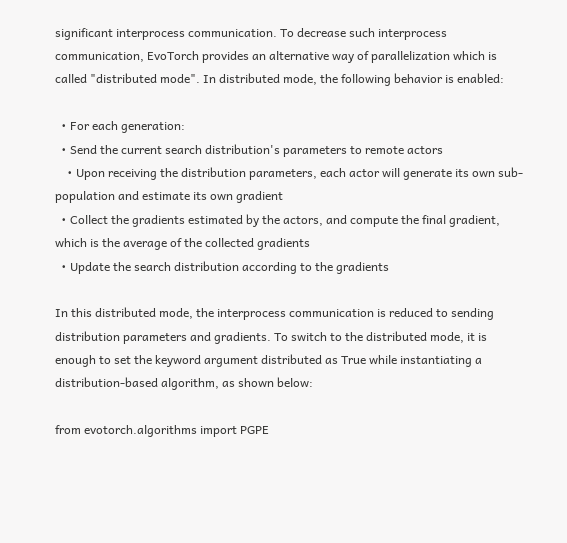significant interprocess communication. To decrease such interprocess communication, EvoTorch provides an alternative way of parallelization which is called "distributed mode". In distributed mode, the following behavior is enabled:

  • For each generation:
  • Send the current search distribution's parameters to remote actors
    • Upon receiving the distribution parameters, each actor will generate its own sub-population and estimate its own gradient
  • Collect the gradients estimated by the actors, and compute the final gradient, which is the average of the collected gradients
  • Update the search distribution according to the gradients

In this distributed mode, the interprocess communication is reduced to sending distribution parameters and gradients. To switch to the distributed mode, it is enough to set the keyword argument distributed as True while instantiating a distribution-based algorithm, as shown below:

from evotorch.algorithms import PGPE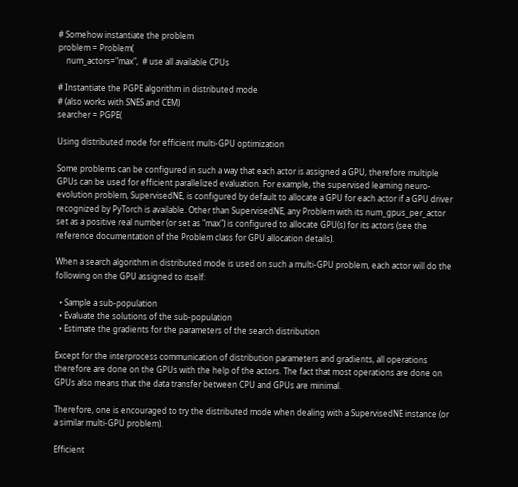# Somehow instantiate the problem
problem = Problem(
    num_actors="max",  # use all available CPUs

# Instantiate the PGPE algorithm in distributed mode
# (also works with SNES and CEM)
searcher = PGPE(

Using distributed mode for efficient multi-GPU optimization

Some problems can be configured in such a way that each actor is assigned a GPU, therefore multiple GPUs can be used for efficient parallelized evaluation. For example, the supervised learning neuro-evolution problem, SupervisedNE, is configured by default to allocate a GPU for each actor if a GPU driver recognized by PyTorch is available. Other than SupervisedNE, any Problem with its num_gpus_per_actor set as a positive real number (or set as "max") is configured to allocate GPU(s) for its actors (see the reference documentation of the Problem class for GPU allocation details).

When a search algorithm in distributed mode is used on such a multi-GPU problem, each actor will do the following on the GPU assigned to itself:

  • Sample a sub-population
  • Evaluate the solutions of the sub-population
  • Estimate the gradients for the parameters of the search distribution

Except for the interprocess communication of distribution parameters and gradients, all operations therefore are done on the GPUs with the help of the actors. The fact that most operations are done on GPUs also means that the data transfer between CPU and GPUs are minimal.

Therefore, one is encouraged to try the distributed mode when dealing with a SupervisedNE instance (or a similar multi-GPU problem).

Efficient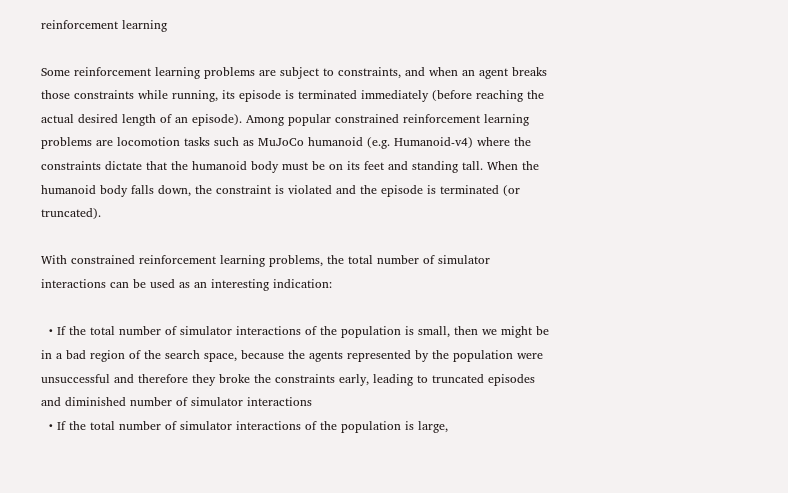reinforcement learning

Some reinforcement learning problems are subject to constraints, and when an agent breaks those constraints while running, its episode is terminated immediately (before reaching the actual desired length of an episode). Among popular constrained reinforcement learning problems are locomotion tasks such as MuJoCo humanoid (e.g. Humanoid-v4) where the constraints dictate that the humanoid body must be on its feet and standing tall. When the humanoid body falls down, the constraint is violated and the episode is terminated (or truncated).

With constrained reinforcement learning problems, the total number of simulator interactions can be used as an interesting indication:

  • If the total number of simulator interactions of the population is small, then we might be in a bad region of the search space, because the agents represented by the population were unsuccessful and therefore they broke the constraints early, leading to truncated episodes and diminished number of simulator interactions
  • If the total number of simulator interactions of the population is large,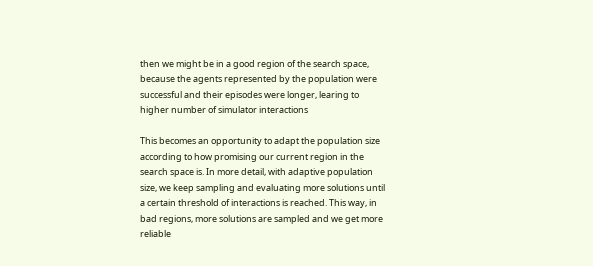then we might be in a good region of the search space, because the agents represented by the population were successful and their episodes were longer, learing to higher number of simulator interactions

This becomes an opportunity to adapt the population size according to how promising our current region in the search space is. In more detail, with adaptive population size, we keep sampling and evaluating more solutions until a certain threshold of interactions is reached. This way, in bad regions, more solutions are sampled and we get more reliable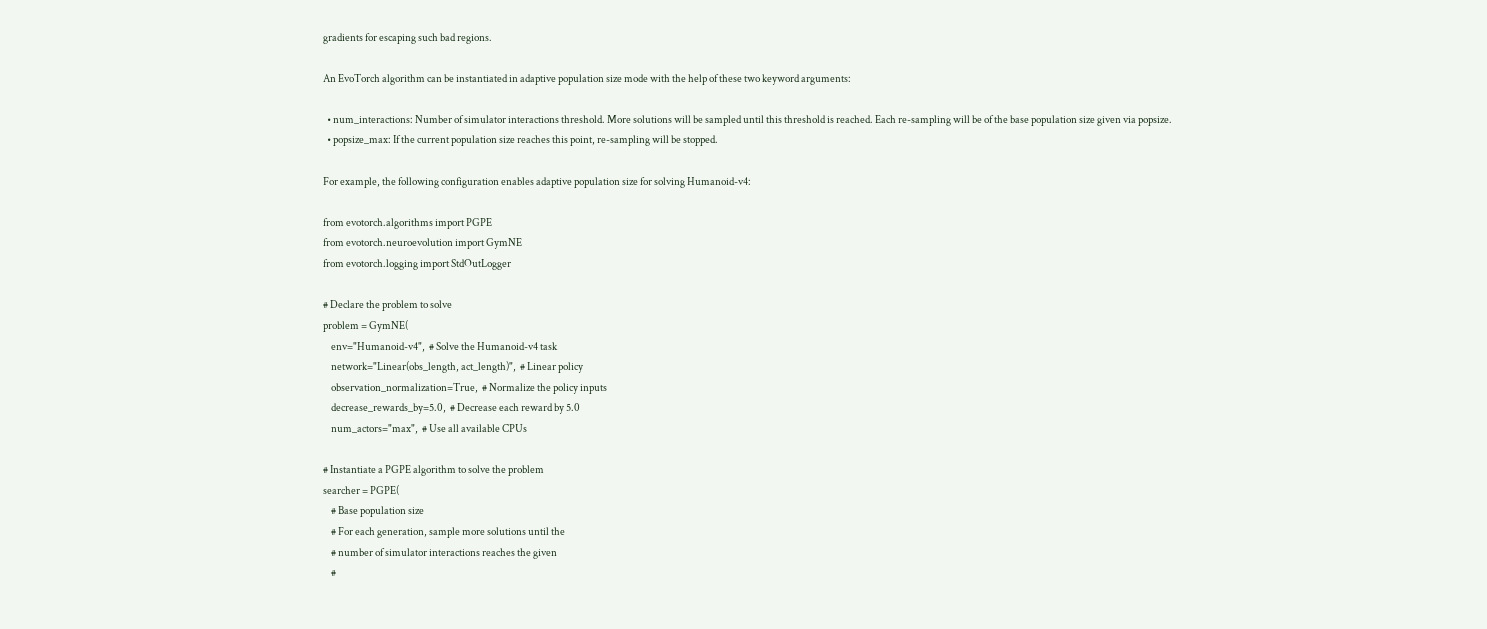gradients for escaping such bad regions.

An EvoTorch algorithm can be instantiated in adaptive population size mode with the help of these two keyword arguments:

  • num_interactions: Number of simulator interactions threshold. More solutions will be sampled until this threshold is reached. Each re-sampling will be of the base population size given via popsize.
  • popsize_max: If the current population size reaches this point, re-sampling will be stopped.

For example, the following configuration enables adaptive population size for solving Humanoid-v4:

from evotorch.algorithms import PGPE
from evotorch.neuroevolution import GymNE
from evotorch.logging import StdOutLogger

# Declare the problem to solve
problem = GymNE(
    env="Humanoid-v4",  # Solve the Humanoid-v4 task
    network="Linear(obs_length, act_length)",  # Linear policy
    observation_normalization=True,  # Normalize the policy inputs
    decrease_rewards_by=5.0,  # Decrease each reward by 5.0
    num_actors="max",  # Use all available CPUs

# Instantiate a PGPE algorithm to solve the problem
searcher = PGPE(
    # Base population size
    # For each generation, sample more solutions until the
    # number of simulator interactions reaches the given
    #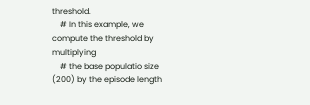threshold.
    # In this example, we compute the threshold by multiplying
    # the base populatio size (200) by the episode length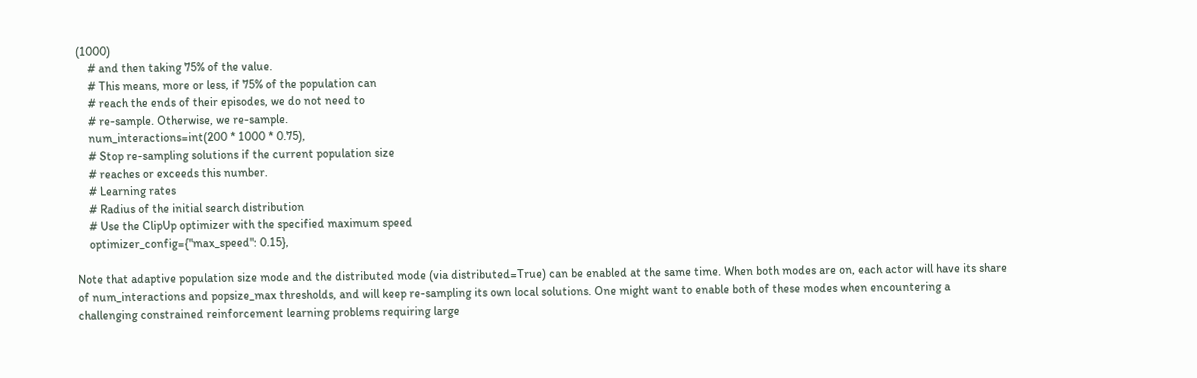(1000)
    # and then taking 75% of the value.
    # This means, more or less, if 75% of the population can
    # reach the ends of their episodes, we do not need to
    # re-sample. Otherwise, we re-sample.
    num_interactions=int(200 * 1000 * 0.75),
    # Stop re-sampling solutions if the current population size
    # reaches or exceeds this number.
    # Learning rates
    # Radius of the initial search distribution
    # Use the ClipUp optimizer with the specified maximum speed
    optimizer_config={"max_speed": 0.15},

Note that adaptive population size mode and the distributed mode (via distributed=True) can be enabled at the same time. When both modes are on, each actor will have its share of num_interactions and popsize_max thresholds, and will keep re-sampling its own local solutions. One might want to enable both of these modes when encountering a challenging constrained reinforcement learning problems requiring large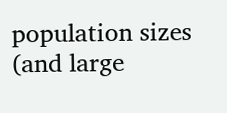population sizes (and large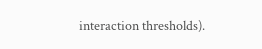interaction thresholds).